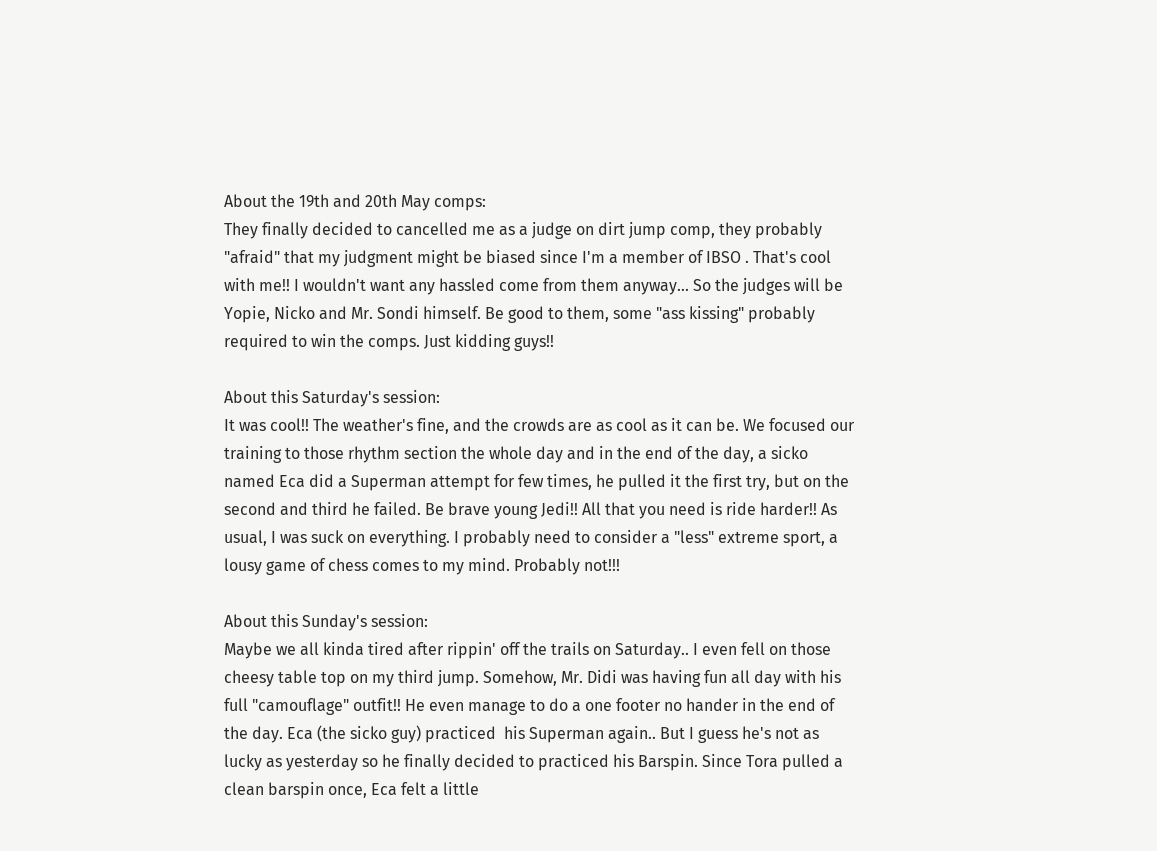About the 19th and 20th May comps:
They finally decided to cancelled me as a judge on dirt jump comp, they probably "afraid" that my judgment might be biased since I'm a member of IBSO . That's cool with me!! I wouldn't want any hassled come from them anyway... So the judges will be Yopie, Nicko and Mr. Sondi himself. Be good to them, some "ass kissing" probably required to win the comps. Just kidding guys!!

About this Saturday's session:
It was cool!! The weather's fine, and the crowds are as cool as it can be. We focused our training to those rhythm section the whole day and in the end of the day, a sicko named Eca did a Superman attempt for few times, he pulled it the first try, but on the second and third he failed. Be brave young Jedi!! All that you need is ride harder!! As usual, I was suck on everything. I probably need to consider a "less" extreme sport, a lousy game of chess comes to my mind. Probably not!!!

About this Sunday's session:
Maybe we all kinda tired after rippin' off the trails on Saturday.. I even fell on those cheesy table top on my third jump. Somehow, Mr. Didi was having fun all day with his full "camouflage" outfit!! He even manage to do a one footer no hander in the end of the day. Eca (the sicko guy) practiced  his Superman again.. But I guess he's not as lucky as yesterday so he finally decided to practiced his Barspin. Since Tora pulled a clean barspin once, Eca felt a little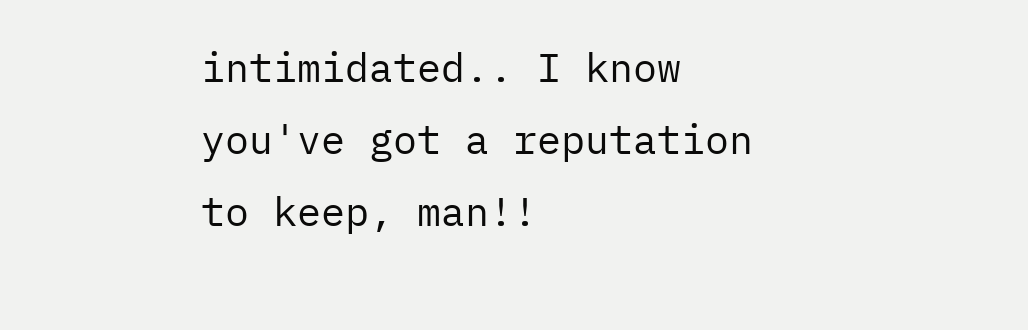intimidated.. I know you've got a reputation to keep, man!!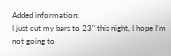Added information:
I just cut my bars to 23" this night, I hope I'm not going to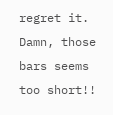regret it. Damn, those bars seems too short!!